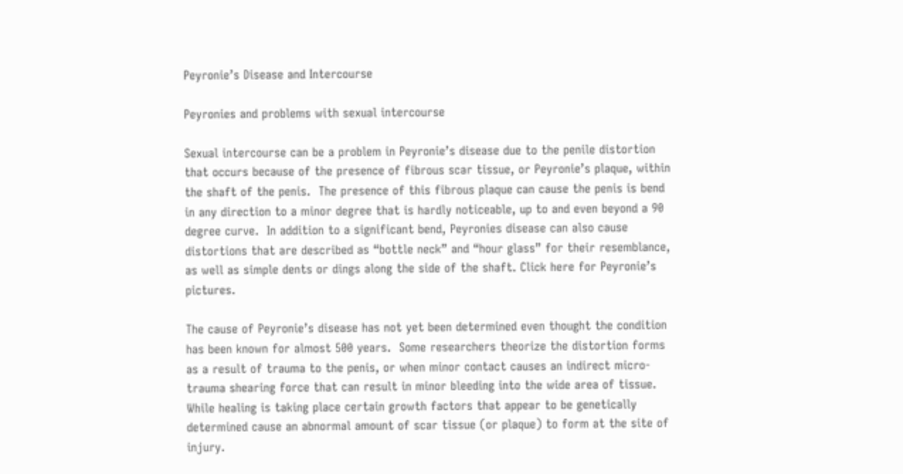Peyronie’s Disease and Intercourse

Peyronies and problems with sexual intercourse

Sexual intercourse can be a problem in Peyronie’s disease due to the penile distortion that occurs because of the presence of fibrous scar tissue, or Peyronie’s plaque, within the shaft of the penis.  The presence of this fibrous plaque can cause the penis is bend in any direction to a minor degree that is hardly noticeable, up to and even beyond a 90 degree curve.  In addition to a significant bend, Peyronies disease can also cause distortions that are described as “bottle neck” and “hour glass” for their resemblance, as well as simple dents or dings along the side of the shaft. Click here for Peyronie’s pictures.

The cause of Peyronie’s disease has not yet been determined even thought the condition has been known for almost 500 years.  Some researchers theorize the distortion forms as a result of trauma to the penis, or when minor contact causes an indirect micro-trauma shearing force that can result in minor bleeding into the wide area of tissue.   While healing is taking place certain growth factors that appear to be genetically determined cause an abnormal amount of scar tissue (or plaque) to form at the site of injury.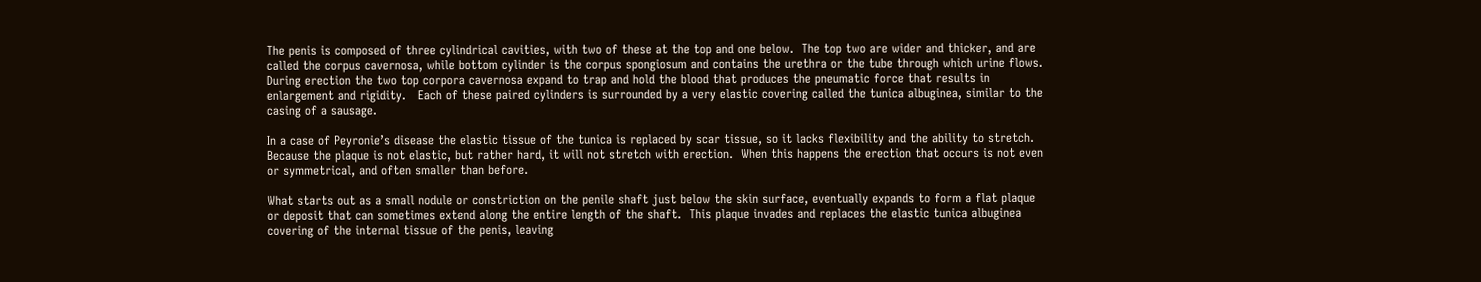The penis is composed of three cylindrical cavities, with two of these at the top and one below.  The top two are wider and thicker, and are called the corpus cavernosa, while bottom cylinder is the corpus spongiosum and contains the urethra or the tube through which urine flows.  During erection the two top corpora cavernosa expand to trap and hold the blood that produces the pneumatic force that results in enlargement and rigidity.   Each of these paired cylinders is surrounded by a very elastic covering called the tunica albuginea, similar to the casing of a sausage.

In a case of Peyronie’s disease the elastic tissue of the tunica is replaced by scar tissue, so it lacks flexibility and the ability to stretch.  Because the plaque is not elastic, but rather hard, it will not stretch with erection.  When this happens the erection that occurs is not even or symmetrical, and often smaller than before.

What starts out as a small nodule or constriction on the penile shaft just below the skin surface, eventually expands to form a flat plaque or deposit that can sometimes extend along the entire length of the shaft.  This plaque invades and replaces the elastic tunica albuginea covering of the internal tissue of the penis, leaving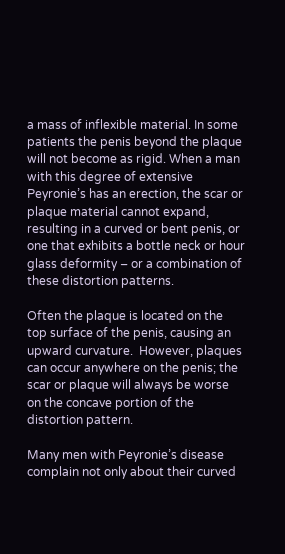a mass of inflexible material. In some patients the penis beyond the plaque will not become as rigid. When a man with this degree of extensive Peyronie’s has an erection, the scar or plaque material cannot expand, resulting in a curved or bent penis, or one that exhibits a bottle neck or hour glass deformity – or a combination of these distortion patterns.

Often the plaque is located on the top surface of the penis, causing an upward curvature.  However, plaques can occur anywhere on the penis; the scar or plaque will always be worse on the concave portion of the distortion pattern.

Many men with Peyronie’s disease complain not only about their curved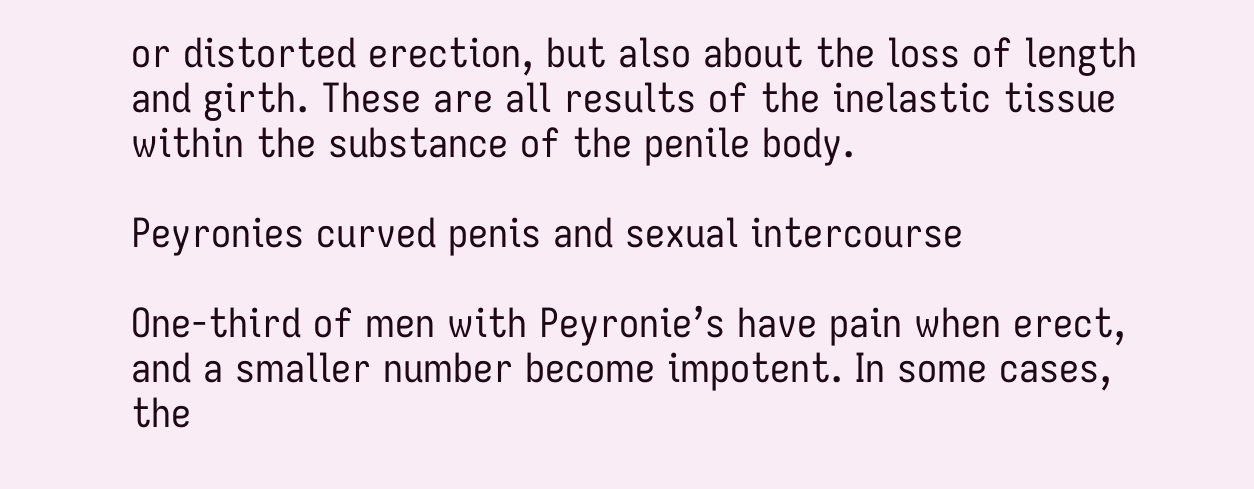or distorted erection, but also about the loss of length and girth. These are all results of the inelastic tissue within the substance of the penile body.

Peyronies curved penis and sexual intercourse

One-third of men with Peyronie’s have pain when erect, and a smaller number become impotent. In some cases, the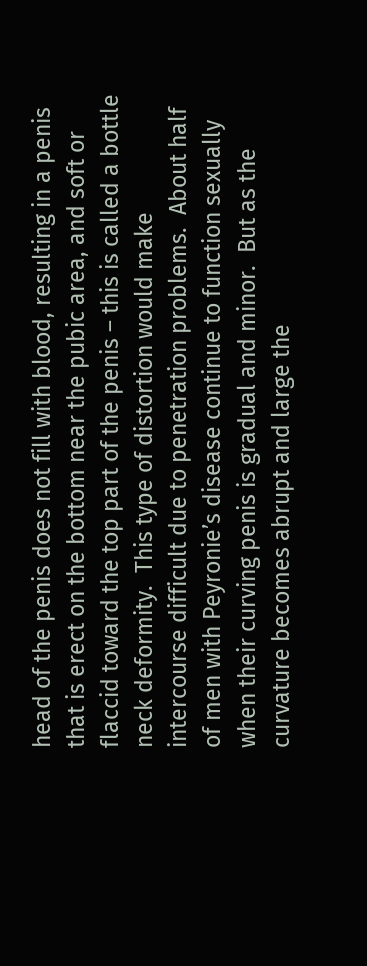head of the penis does not fill with blood, resulting in a penis that is erect on the bottom near the pubic area, and soft or flaccid toward the top part of the penis – this is called a bottle neck deformity.  This type of distortion would make intercourse difficult due to penetration problems.  About half of men with Peyronie’s disease continue to function sexually when their curving penis is gradual and minor.  But as the curvature becomes abrupt and large the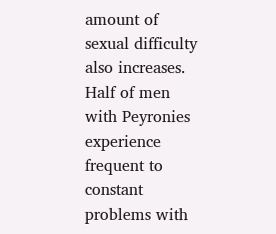amount of sexual difficulty also increases.   Half of men with Peyronies experience frequent to constant problems with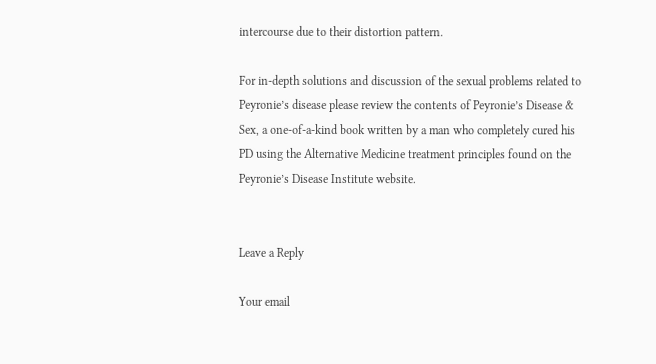intercourse due to their distortion pattern.

For in-depth solutions and discussion of the sexual problems related to Peyronie’s disease please review the contents of Peyronie’s Disease & Sex, a one-of-a-kind book written by a man who completely cured his PD using the Alternative Medicine treatment principles found on the Peyronie’s Disease Institute website.


Leave a Reply

Your email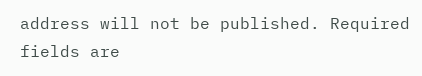address will not be published. Required fields are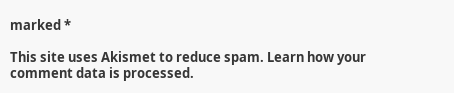marked *

This site uses Akismet to reduce spam. Learn how your comment data is processed.